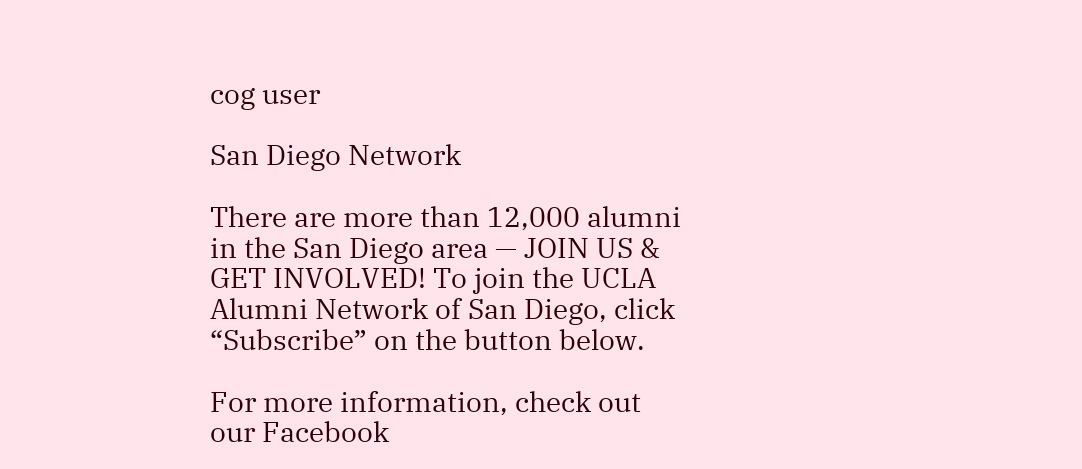cog user

San Diego Network

There are more than 12,000 alumni in the San Diego area — JOIN US & GET INVOLVED! To join the UCLA Alumni Network of San Diego, click “Subscribe” on the button below.

For more information, check out our Facebook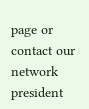page or contact our network president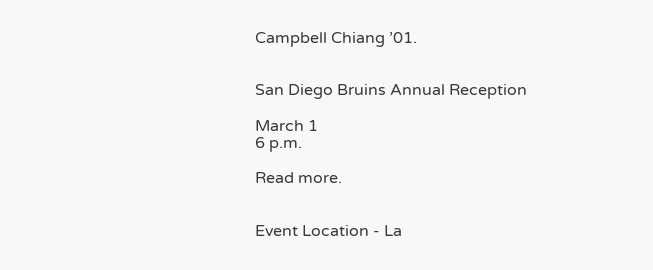Campbell Chiang ’01.


San Diego Bruins Annual Reception

March 1
6 p.m.

Read more.


Event Location - La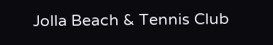Jolla Beach & Tennis Club